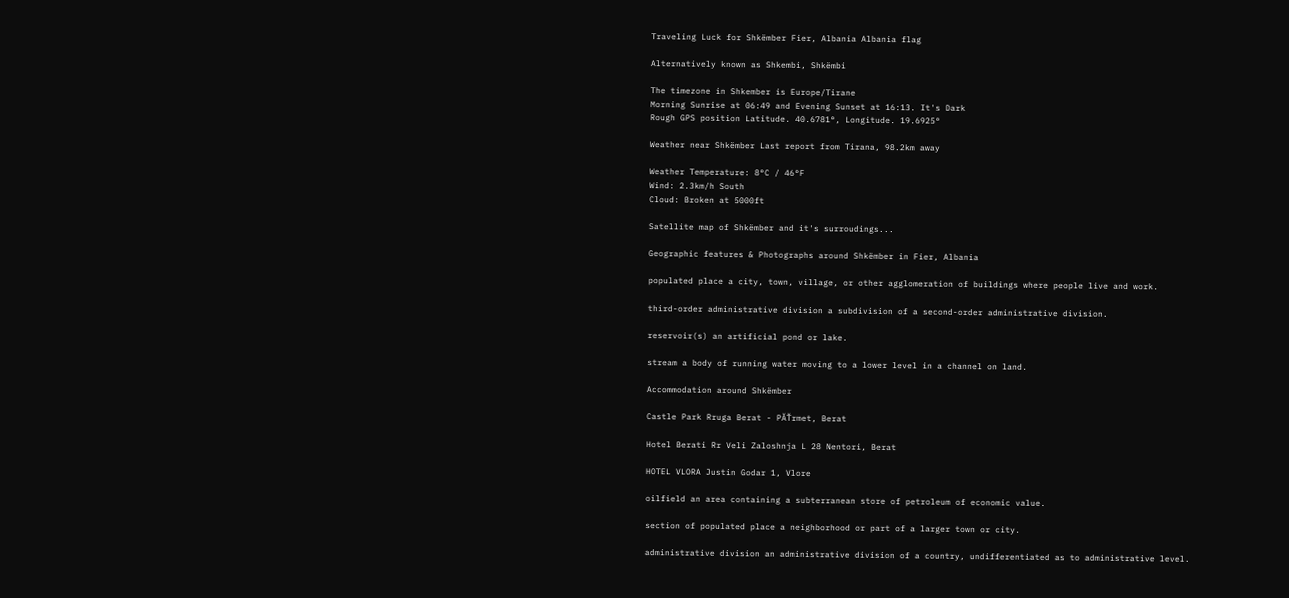Traveling Luck for Shkëmber Fier, Albania Albania flag

Alternatively known as Shkembi, Shkëmbi

The timezone in Shkember is Europe/Tirane
Morning Sunrise at 06:49 and Evening Sunset at 16:13. It's Dark
Rough GPS position Latitude. 40.6781°, Longitude. 19.6925°

Weather near Shkëmber Last report from Tirana, 98.2km away

Weather Temperature: 8°C / 46°F
Wind: 2.3km/h South
Cloud: Broken at 5000ft

Satellite map of Shkëmber and it's surroudings...

Geographic features & Photographs around Shkëmber in Fier, Albania

populated place a city, town, village, or other agglomeration of buildings where people live and work.

third-order administrative division a subdivision of a second-order administrative division.

reservoir(s) an artificial pond or lake.

stream a body of running water moving to a lower level in a channel on land.

Accommodation around Shkëmber

Castle Park Rruga Berat - PĂŤrmet, Berat

Hotel Berati Rr Veli Zaloshnja L 28 Nentori, Berat

HOTEL VLORA Justin Godar 1, Vlore

oilfield an area containing a subterranean store of petroleum of economic value.

section of populated place a neighborhood or part of a larger town or city.

administrative division an administrative division of a country, undifferentiated as to administrative level.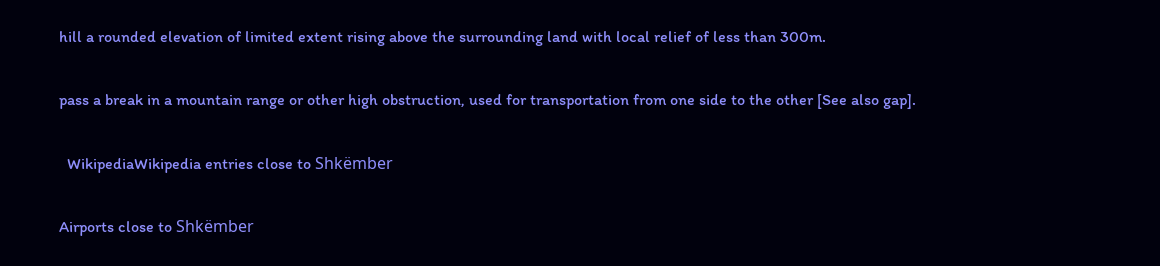hill a rounded elevation of limited extent rising above the surrounding land with local relief of less than 300m.

pass a break in a mountain range or other high obstruction, used for transportation from one side to the other [See also gap].

  WikipediaWikipedia entries close to Shkëmber

Airports close to Shkëmber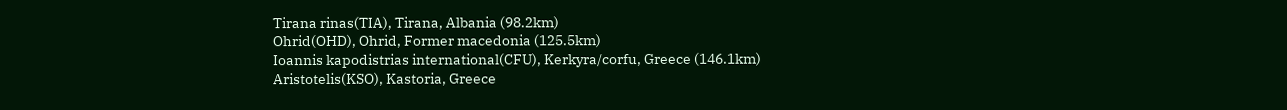Tirana rinas(TIA), Tirana, Albania (98.2km)
Ohrid(OHD), Ohrid, Former macedonia (125.5km)
Ioannis kapodistrias international(CFU), Kerkyra/corfu, Greece (146.1km)
Aristotelis(KSO), Kastoria, Greece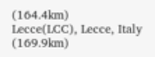(164.4km)
Lecce(LCC), Lecce, Italy (169.9km)